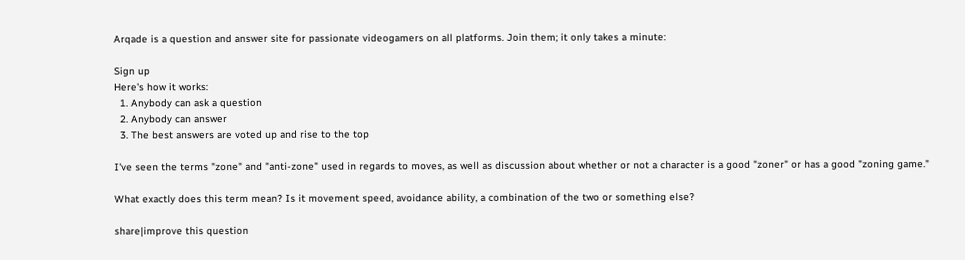Arqade is a question and answer site for passionate videogamers on all platforms. Join them; it only takes a minute:

Sign up
Here's how it works:
  1. Anybody can ask a question
  2. Anybody can answer
  3. The best answers are voted up and rise to the top

I've seen the terms "zone" and "anti-zone" used in regards to moves, as well as discussion about whether or not a character is a good "zoner" or has a good "zoning game."

What exactly does this term mean? Is it movement speed, avoidance ability, a combination of the two or something else?

share|improve this question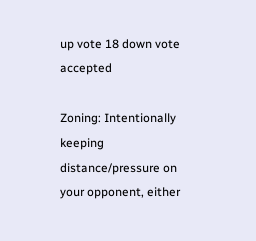up vote 18 down vote accepted

Zoning: Intentionally keeping distance/pressure on your opponent, either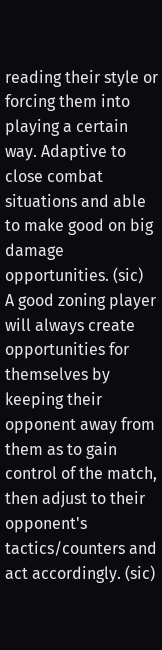reading their style or forcing them into playing a certain way. Adaptive to close combat situations and able to make good on big damage opportunities. (sic)
A good zoning player will always create opportunities for themselves by keeping their opponent away from them as to gain control of the match, then adjust to their opponent's tactics/counters and act accordingly. (sic)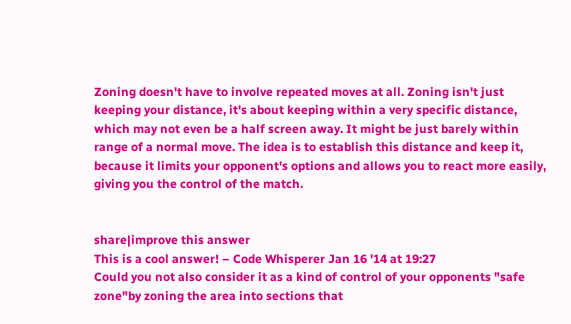Zoning doesn't have to involve repeated moves at all. Zoning isn't just keeping your distance, it's about keeping within a very specific distance, which may not even be a half screen away. It might be just barely within range of a normal move. The idea is to establish this distance and keep it, because it limits your opponent's options and allows you to react more easily, giving you the control of the match.


share|improve this answer
This is a cool answer! – Code Whisperer Jan 16 '14 at 19:27
Could you not also consider it as a kind of control of your opponents "safe zone"by zoning the area into sections that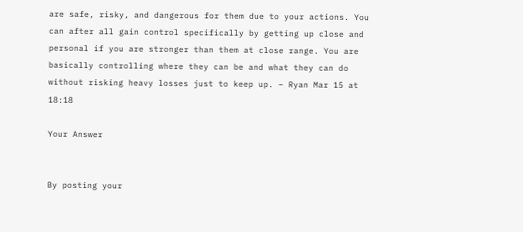are safe, risky, and dangerous for them due to your actions. You can after all gain control specifically by getting up close and personal if you are stronger than them at close range. You are basically controlling where they can be and what they can do without risking heavy losses just to keep up. – Ryan Mar 15 at 18:18

Your Answer


By posting your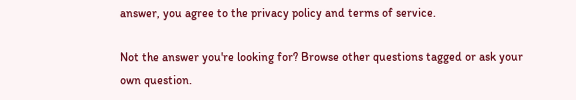answer, you agree to the privacy policy and terms of service.

Not the answer you're looking for? Browse other questions tagged or ask your own question.